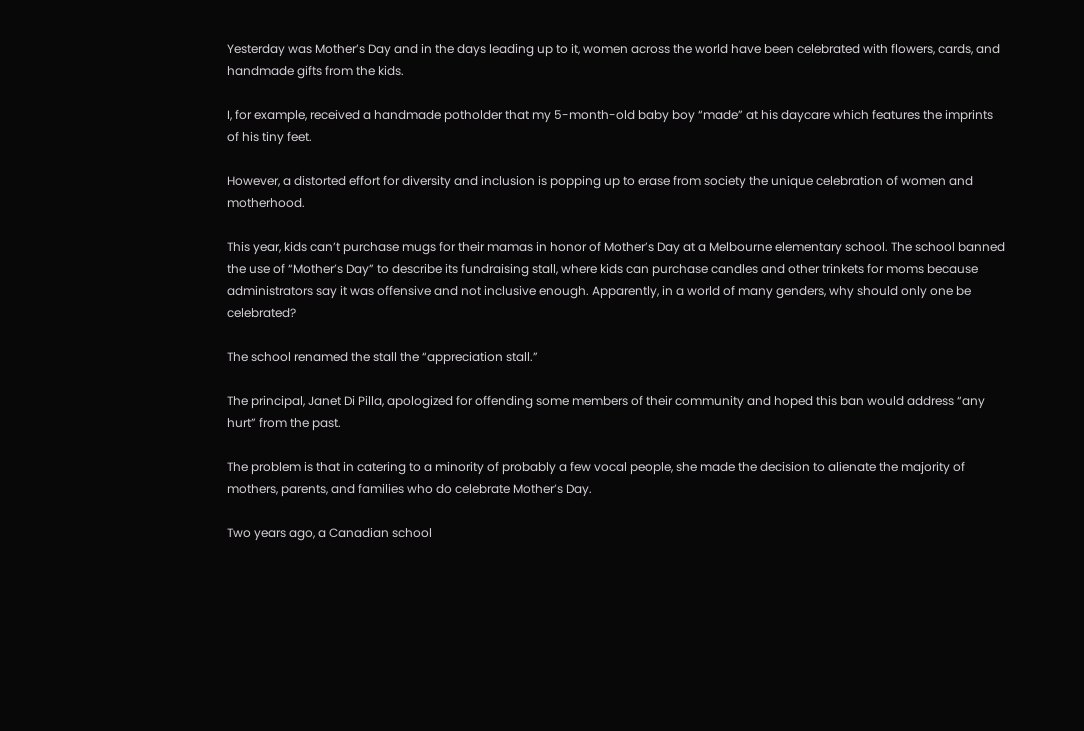Yesterday was Mother’s Day and in the days leading up to it, women across the world have been celebrated with flowers, cards, and handmade gifts from the kids.

I, for example, received a handmade potholder that my 5-month-old baby boy “made” at his daycare which features the imprints of his tiny feet.

However, a distorted effort for diversity and inclusion is popping up to erase from society the unique celebration of women and motherhood.

This year, kids can’t purchase mugs for their mamas in honor of Mother’s Day at a Melbourne elementary school. The school banned the use of “Mother’s Day” to describe its fundraising stall, where kids can purchase candles and other trinkets for moms because administrators say it was offensive and not inclusive enough. Apparently, in a world of many genders, why should only one be celebrated?

The school renamed the stall the “appreciation stall.”

The principal, Janet Di Pilla, apologized for offending some members of their community and hoped this ban would address “any hurt” from the past.

The problem is that in catering to a minority of probably a few vocal people, she made the decision to alienate the majority of mothers, parents, and families who do celebrate Mother’s Day.

Two years ago, a Canadian school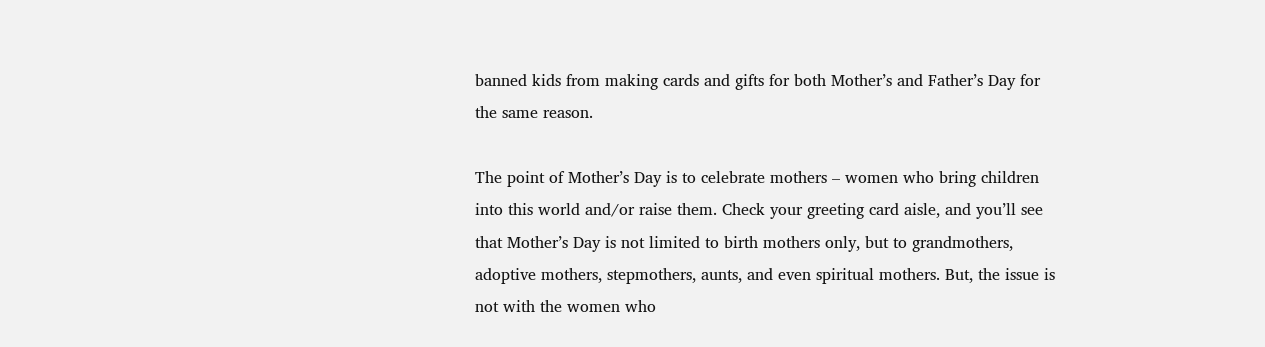banned kids from making cards and gifts for both Mother’s and Father’s Day for the same reason.

The point of Mother’s Day is to celebrate mothers – women who bring children into this world and/or raise them. Check your greeting card aisle, and you’ll see that Mother’s Day is not limited to birth mothers only, but to grandmothers, adoptive mothers, stepmothers, aunts, and even spiritual mothers. But, the issue is not with the women who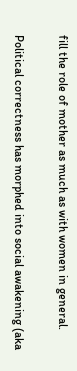fill the role of mother as much as with women in general.

Political correctness has morphed into social awakening (aka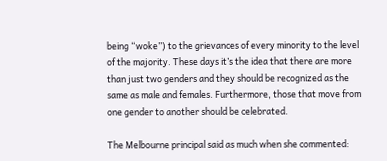being “woke”) to the grievances of every minority to the level of the majority. These days it’s the idea that there are more than just two genders and they should be recognized as the same as male and females. Furthermore, those that move from one gender to another should be celebrated.

The Melbourne principal said as much when she commented: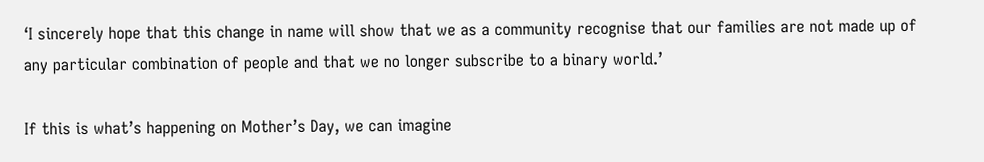‘I sincerely hope that this change in name will show that we as a community recognise that our families are not made up of any particular combination of people and that we no longer subscribe to a binary world.’

If this is what’s happening on Mother’s Day, we can imagine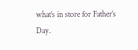what’s in store for Father’s Day.